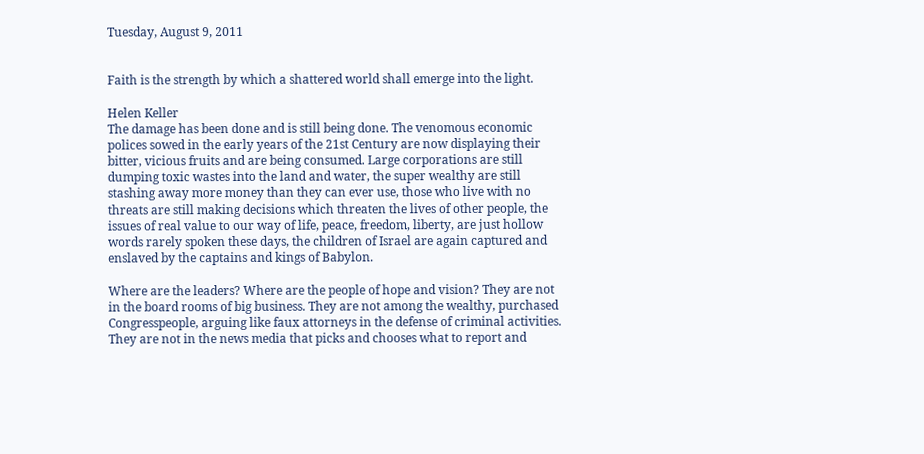Tuesday, August 9, 2011


Faith is the strength by which a shattered world shall emerge into the light.

Helen Keller
The damage has been done and is still being done. The venomous economic polices sowed in the early years of the 21st Century are now displaying their bitter, vicious fruits and are being consumed. Large corporations are still dumping toxic wastes into the land and water, the super wealthy are still stashing away more money than they can ever use, those who live with no threats are still making decisions which threaten the lives of other people, the issues of real value to our way of life, peace, freedom, liberty, are just hollow words rarely spoken these days, the children of Israel are again captured and enslaved by the captains and kings of Babylon.

Where are the leaders? Where are the people of hope and vision? They are not in the board rooms of big business. They are not among the wealthy, purchased Congresspeople, arguing like faux attorneys in the defense of criminal activities. They are not in the news media that picks and chooses what to report and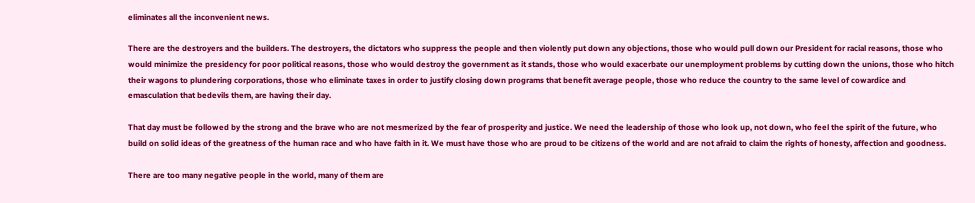eliminates all the inconvenient news.

There are the destroyers and the builders. The destroyers, the dictators who suppress the people and then violently put down any objections, those who would pull down our President for racial reasons, those who would minimize the presidency for poor political reasons, those who would destroy the government as it stands, those who would exacerbate our unemployment problems by cutting down the unions, those who hitch their wagons to plundering corporations, those who eliminate taxes in order to justify closing down programs that benefit average people, those who reduce the country to the same level of cowardice and emasculation that bedevils them, are having their day.

That day must be followed by the strong and the brave who are not mesmerized by the fear of prosperity and justice. We need the leadership of those who look up, not down, who feel the spirit of the future, who build on solid ideas of the greatness of the human race and who have faith in it. We must have those who are proud to be citizens of the world and are not afraid to claim the rights of honesty, affection and goodness.

There are too many negative people in the world, many of them are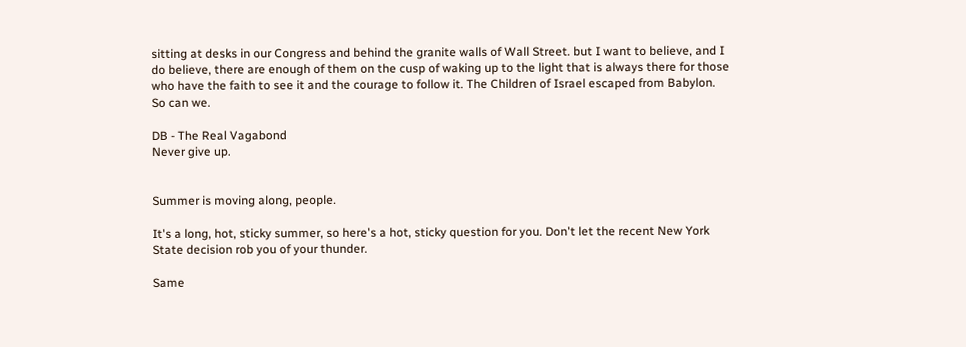sitting at desks in our Congress and behind the granite walls of Wall Street. but I want to believe, and I do believe, there are enough of them on the cusp of waking up to the light that is always there for those who have the faith to see it and the courage to follow it. The Children of Israel escaped from Babylon. So can we.

DB - The Real Vagabond
Never give up.


Summer is moving along, people.

It's a long, hot, sticky summer, so here's a hot, sticky question for you. Don't let the recent New York State decision rob you of your thunder.

Same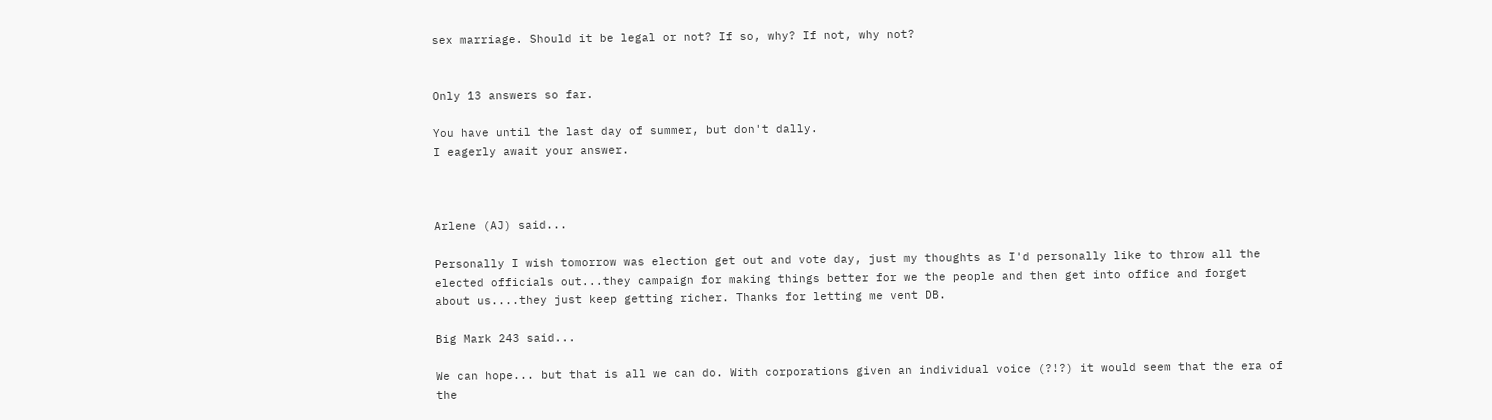sex marriage. Should it be legal or not? If so, why? If not, why not?


Only 13 answers so far.

You have until the last day of summer, but don't dally.
I eagerly await your answer.



Arlene (AJ) said...

Personally I wish tomorrow was election get out and vote day, just my thoughts as I'd personally like to throw all the elected officials out...they campaign for making things better for we the people and then get into office and forget about us....they just keep getting richer. Thanks for letting me vent DB.

Big Mark 243 said...

We can hope... but that is all we can do. With corporations given an individual voice (?!?) it would seem that the era of the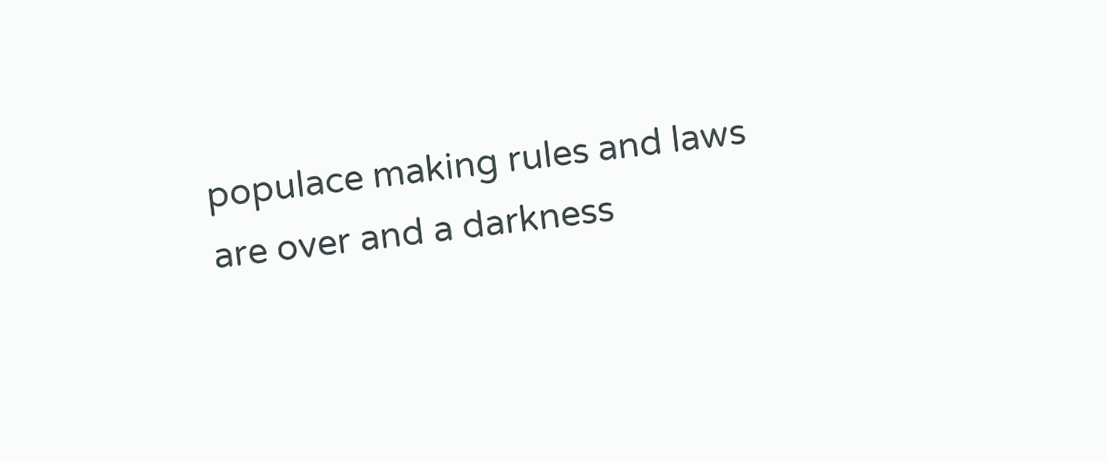populace making rules and laws are over and a darkness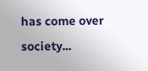has come over society...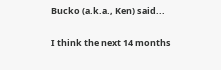Bucko (a.k.a., Ken) said...

I think the next 14 months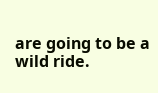are going to be a wild ride.